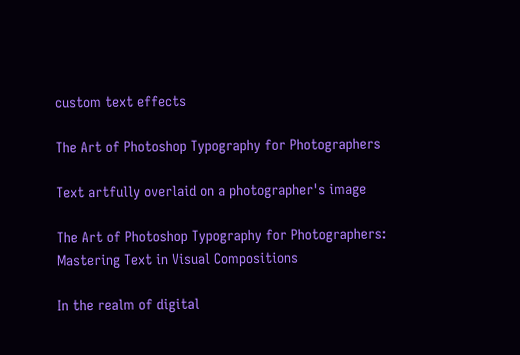custom text effects

The Art of Photoshop Typography for Photographers

Text artfully overlaid on a photographer's image

The Art of Photoshop Typography for Photographers: Mastering Text in Visual Compositions

In the realm of digital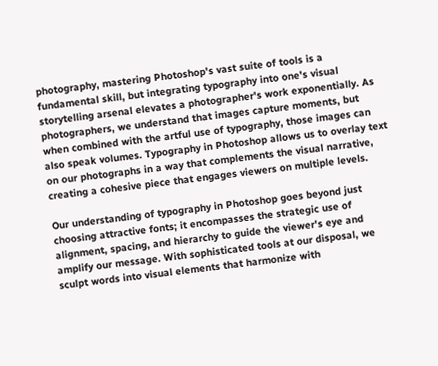photography, mastering Photoshop's vast suite of tools is a fundamental skill, but integrating typography into one's visual storytelling arsenal elevates a photographer's work exponentially. As photographers, we understand that images capture moments, but when combined with the artful use of typography, those images can also speak volumes. Typography in Photoshop allows us to overlay text on our photographs in a way that complements the visual narrative, creating a cohesive piece that engages viewers on multiple levels.

Our understanding of typography in Photoshop goes beyond just choosing attractive fonts; it encompasses the strategic use of alignment, spacing, and hierarchy to guide the viewer's eye and amplify our message. With sophisticated tools at our disposal, we sculpt words into visual elements that harmonize with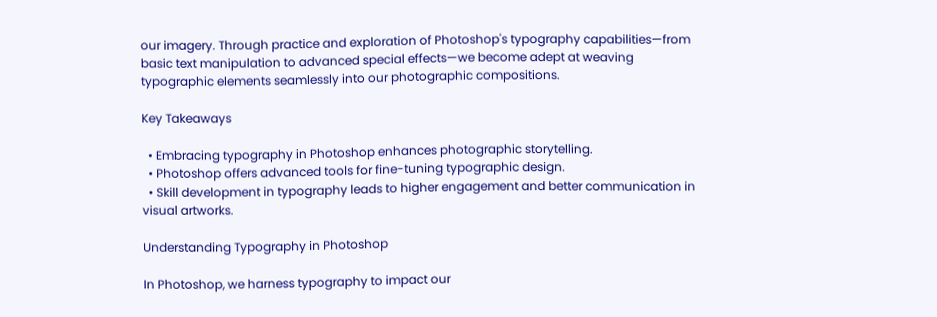our imagery. Through practice and exploration of Photoshop's typography capabilities—from basic text manipulation to advanced special effects—we become adept at weaving typographic elements seamlessly into our photographic compositions.

Key Takeaways

  • Embracing typography in Photoshop enhances photographic storytelling.
  • Photoshop offers advanced tools for fine-tuning typographic design.
  • Skill development in typography leads to higher engagement and better communication in visual artworks.

Understanding Typography in Photoshop

In Photoshop, we harness typography to impact our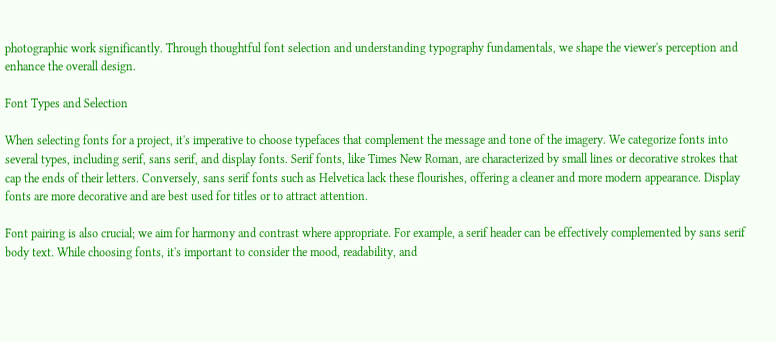photographic work significantly. Through thoughtful font selection and understanding typography fundamentals, we shape the viewer's perception and enhance the overall design.

Font Types and Selection

When selecting fonts for a project, it's imperative to choose typefaces that complement the message and tone of the imagery. We categorize fonts into several types, including serif, sans serif, and display fonts. Serif fonts, like Times New Roman, are characterized by small lines or decorative strokes that cap the ends of their letters. Conversely, sans serif fonts such as Helvetica lack these flourishes, offering a cleaner and more modern appearance. Display fonts are more decorative and are best used for titles or to attract attention.

Font pairing is also crucial; we aim for harmony and contrast where appropriate. For example, a serif header can be effectively complemented by sans serif body text. While choosing fonts, it's important to consider the mood, readability, and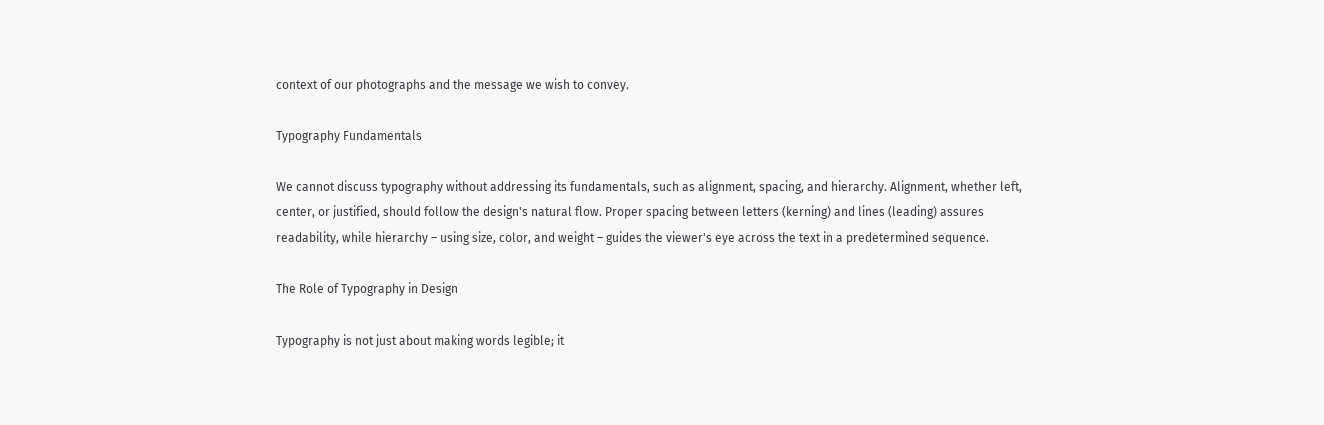context of our photographs and the message we wish to convey.

Typography Fundamentals

We cannot discuss typography without addressing its fundamentals, such as alignment, spacing, and hierarchy. Alignment, whether left, center, or justified, should follow the design's natural flow. Proper spacing between letters (kerning) and lines (leading) assures readability, while hierarchy – using size, color, and weight – guides the viewer's eye across the text in a predetermined sequence.

The Role of Typography in Design

Typography is not just about making words legible; it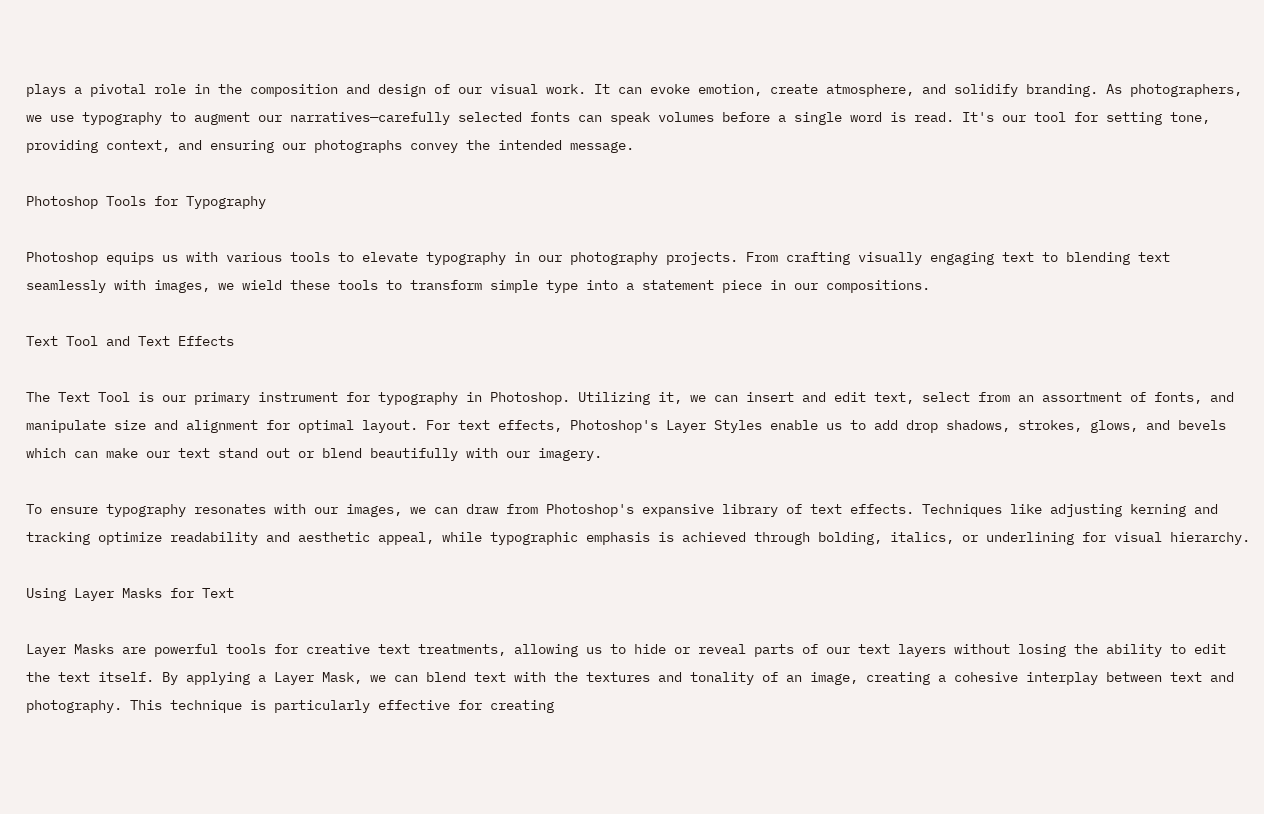plays a pivotal role in the composition and design of our visual work. It can evoke emotion, create atmosphere, and solidify branding. As photographers, we use typography to augment our narratives—carefully selected fonts can speak volumes before a single word is read. It's our tool for setting tone, providing context, and ensuring our photographs convey the intended message.

Photoshop Tools for Typography

Photoshop equips us with various tools to elevate typography in our photography projects. From crafting visually engaging text to blending text seamlessly with images, we wield these tools to transform simple type into a statement piece in our compositions.

Text Tool and Text Effects

The Text Tool is our primary instrument for typography in Photoshop. Utilizing it, we can insert and edit text, select from an assortment of fonts, and manipulate size and alignment for optimal layout. For text effects, Photoshop's Layer Styles enable us to add drop shadows, strokes, glows, and bevels which can make our text stand out or blend beautifully with our imagery.

To ensure typography resonates with our images, we can draw from Photoshop's expansive library of text effects. Techniques like adjusting kerning and tracking optimize readability and aesthetic appeal, while typographic emphasis is achieved through bolding, italics, or underlining for visual hierarchy.

Using Layer Masks for Text

Layer Masks are powerful tools for creative text treatments, allowing us to hide or reveal parts of our text layers without losing the ability to edit the text itself. By applying a Layer Mask, we can blend text with the textures and tonality of an image, creating a cohesive interplay between text and photography. This technique is particularly effective for creating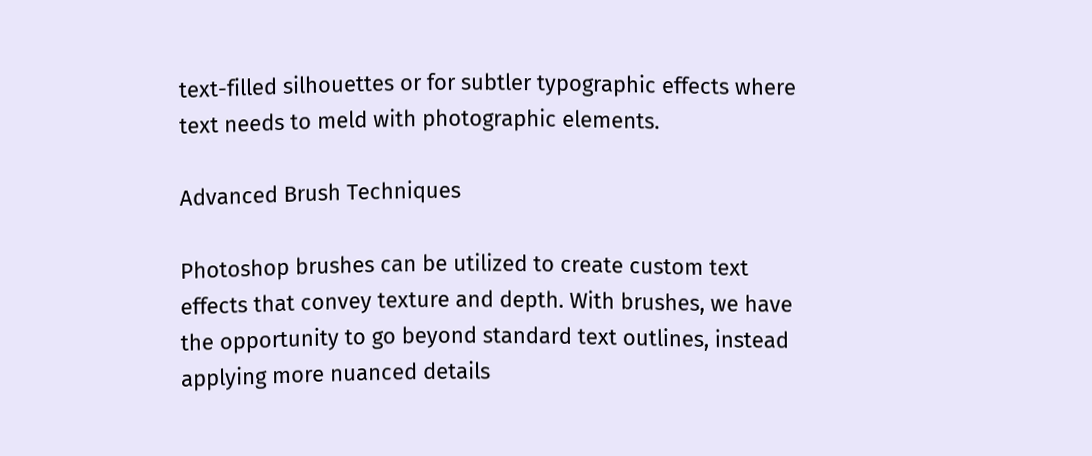text-filled silhouettes or for subtler typographic effects where text needs to meld with photographic elements.

Advanced Brush Techniques

Photoshop brushes can be utilized to create custom text effects that convey texture and depth. With brushes, we have the opportunity to go beyond standard text outlines, instead applying more nuanced details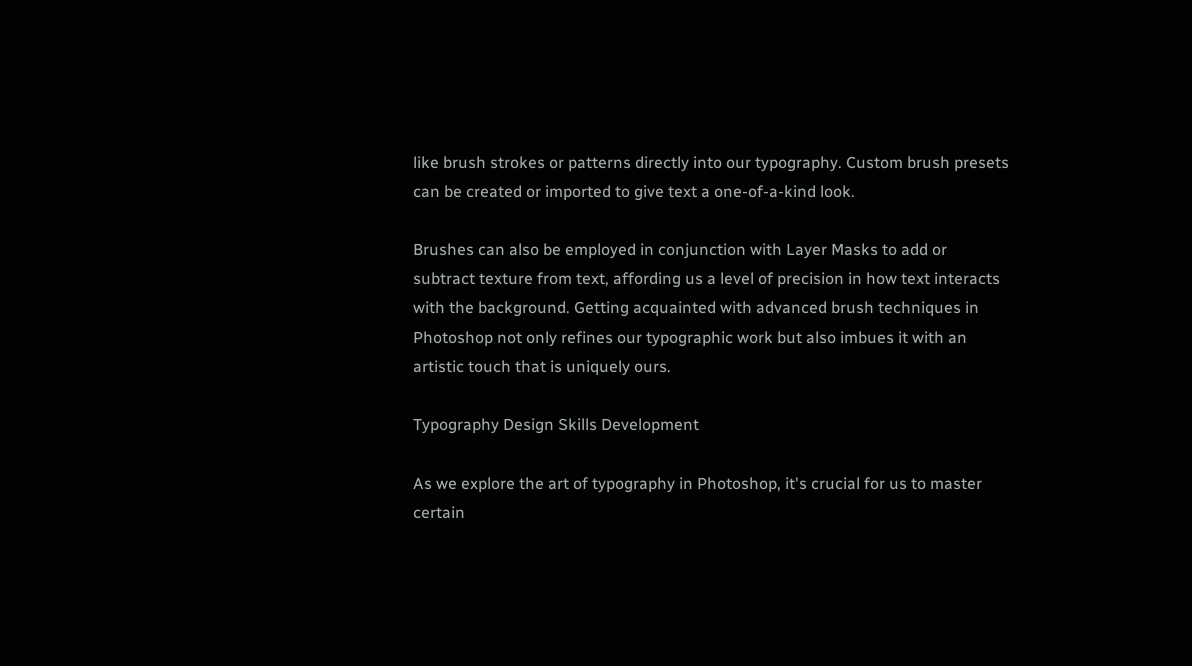like brush strokes or patterns directly into our typography. Custom brush presets can be created or imported to give text a one-of-a-kind look.

Brushes can also be employed in conjunction with Layer Masks to add or subtract texture from text, affording us a level of precision in how text interacts with the background. Getting acquainted with advanced brush techniques in Photoshop not only refines our typographic work but also imbues it with an artistic touch that is uniquely ours.

Typography Design Skills Development

As we explore the art of typography in Photoshop, it's crucial for us to master certain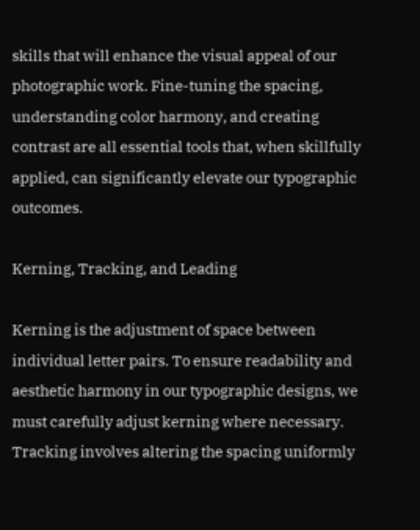skills that will enhance the visual appeal of our photographic work. Fine-tuning the spacing, understanding color harmony, and creating contrast are all essential tools that, when skillfully applied, can significantly elevate our typographic outcomes.

Kerning, Tracking, and Leading

Kerning is the adjustment of space between individual letter pairs. To ensure readability and aesthetic harmony in our typographic designs, we must carefully adjust kerning where necessary. Tracking involves altering the spacing uniformly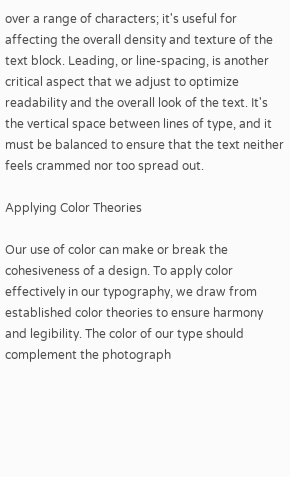over a range of characters; it's useful for affecting the overall density and texture of the text block. Leading, or line-spacing, is another critical aspect that we adjust to optimize readability and the overall look of the text. It's the vertical space between lines of type, and it must be balanced to ensure that the text neither feels crammed nor too spread out.

Applying Color Theories

Our use of color can make or break the cohesiveness of a design. To apply color effectively in our typography, we draw from established color theories to ensure harmony and legibility. The color of our type should complement the photograph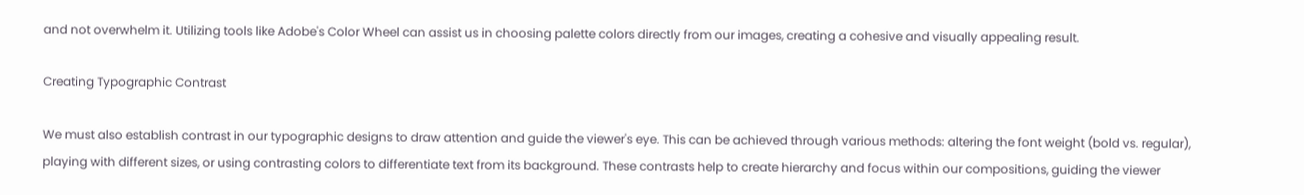and not overwhelm it. Utilizing tools like Adobe's Color Wheel can assist us in choosing palette colors directly from our images, creating a cohesive and visually appealing result.

Creating Typographic Contrast

We must also establish contrast in our typographic designs to draw attention and guide the viewer's eye. This can be achieved through various methods: altering the font weight (bold vs. regular), playing with different sizes, or using contrasting colors to differentiate text from its background. These contrasts help to create hierarchy and focus within our compositions, guiding the viewer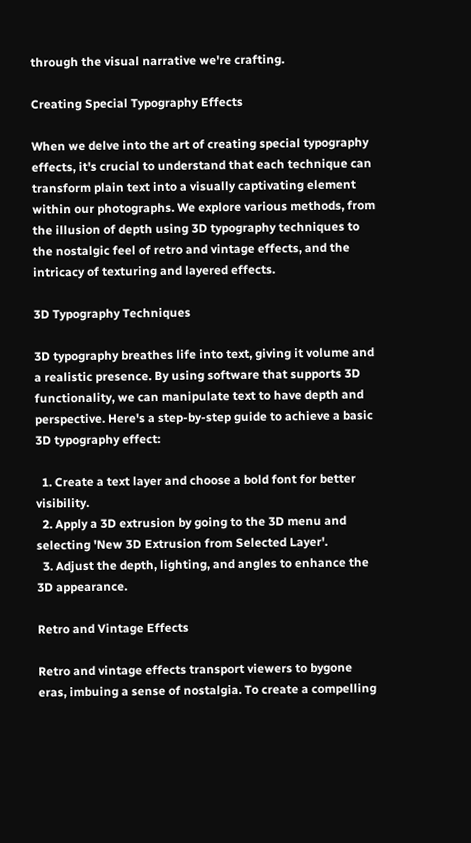through the visual narrative we're crafting.

Creating Special Typography Effects

When we delve into the art of creating special typography effects, it's crucial to understand that each technique can transform plain text into a visually captivating element within our photographs. We explore various methods, from the illusion of depth using 3D typography techniques to the nostalgic feel of retro and vintage effects, and the intricacy of texturing and layered effects.

3D Typography Techniques

3D typography breathes life into text, giving it volume and a realistic presence. By using software that supports 3D functionality, we can manipulate text to have depth and perspective. Here's a step-by-step guide to achieve a basic 3D typography effect:

  1. Create a text layer and choose a bold font for better visibility.
  2. Apply a 3D extrusion by going to the 3D menu and selecting 'New 3D Extrusion from Selected Layer'.
  3. Adjust the depth, lighting, and angles to enhance the 3D appearance.

Retro and Vintage Effects

Retro and vintage effects transport viewers to bygone eras, imbuing a sense of nostalgia. To create a compelling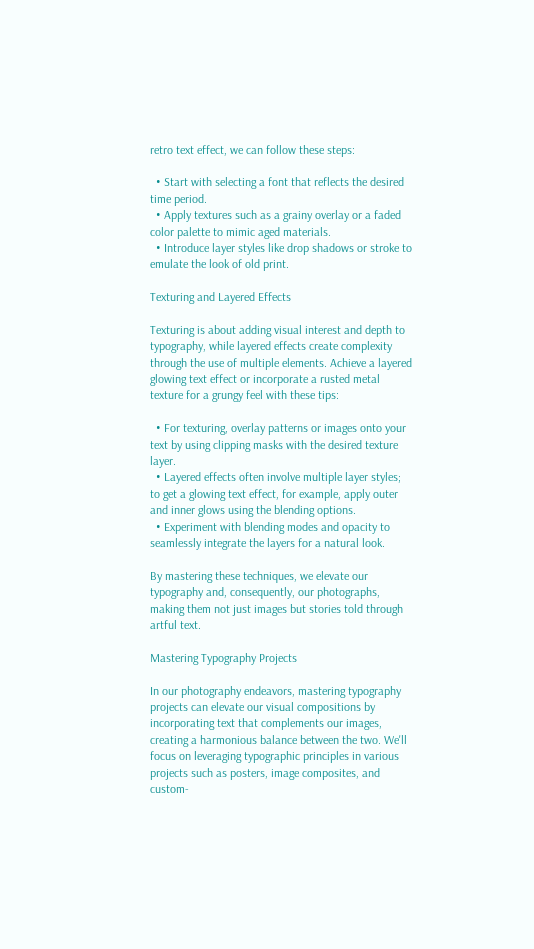retro text effect, we can follow these steps:

  • Start with selecting a font that reflects the desired time period.
  • Apply textures such as a grainy overlay or a faded color palette to mimic aged materials.
  • Introduce layer styles like drop shadows or stroke to emulate the look of old print.

Texturing and Layered Effects

Texturing is about adding visual interest and depth to typography, while layered effects create complexity through the use of multiple elements. Achieve a layered glowing text effect or incorporate a rusted metal texture for a grungy feel with these tips:

  • For texturing, overlay patterns or images onto your text by using clipping masks with the desired texture layer.
  • Layered effects often involve multiple layer styles; to get a glowing text effect, for example, apply outer and inner glows using the blending options.
  • Experiment with blending modes and opacity to seamlessly integrate the layers for a natural look.

By mastering these techniques, we elevate our typography and, consequently, our photographs, making them not just images but stories told through artful text.

Mastering Typography Projects

In our photography endeavors, mastering typography projects can elevate our visual compositions by incorporating text that complements our images, creating a harmonious balance between the two. We'll focus on leveraging typographic principles in various projects such as posters, image composites, and custom-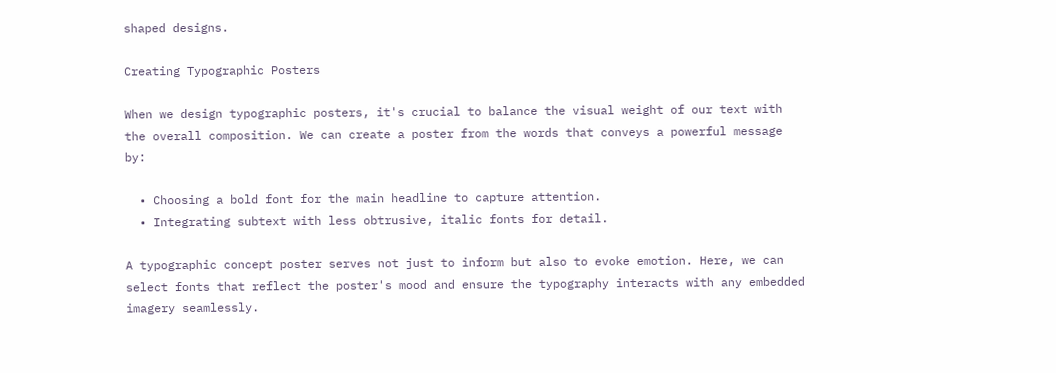shaped designs.

Creating Typographic Posters

When we design typographic posters, it's crucial to balance the visual weight of our text with the overall composition. We can create a poster from the words that conveys a powerful message by:

  • Choosing a bold font for the main headline to capture attention.
  • Integrating subtext with less obtrusive, italic fonts for detail.

A typographic concept poster serves not just to inform but also to evoke emotion. Here, we can select fonts that reflect the poster's mood and ensure the typography interacts with any embedded imagery seamlessly.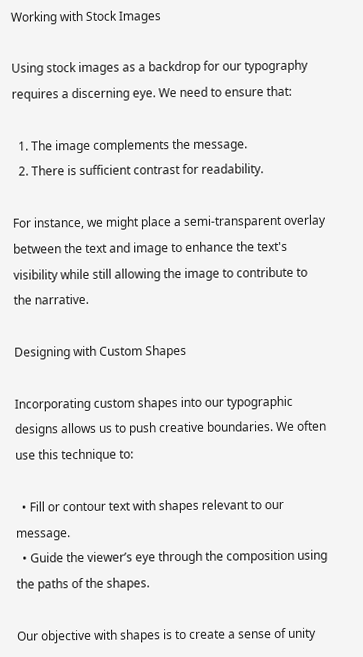Working with Stock Images

Using stock images as a backdrop for our typography requires a discerning eye. We need to ensure that:

  1. The image complements the message.
  2. There is sufficient contrast for readability.

For instance, we might place a semi-transparent overlay between the text and image to enhance the text's visibility while still allowing the image to contribute to the narrative.

Designing with Custom Shapes

Incorporating custom shapes into our typographic designs allows us to push creative boundaries. We often use this technique to:

  • Fill or contour text with shapes relevant to our message.
  • Guide the viewer’s eye through the composition using the paths of the shapes.

Our objective with shapes is to create a sense of unity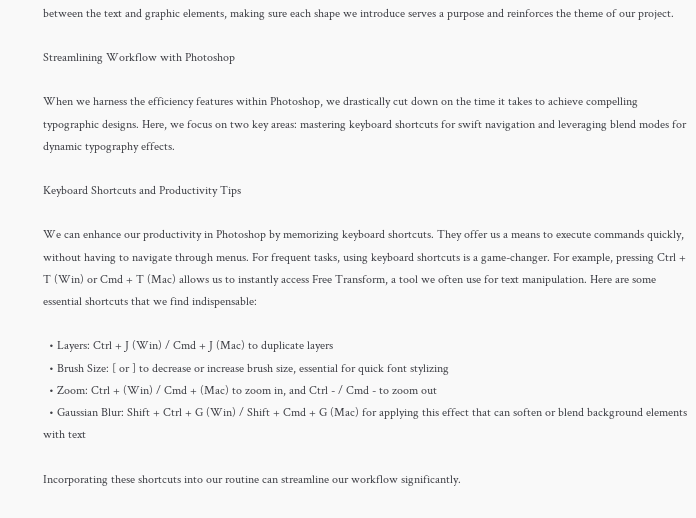between the text and graphic elements, making sure each shape we introduce serves a purpose and reinforces the theme of our project.

Streamlining Workflow with Photoshop

When we harness the efficiency features within Photoshop, we drastically cut down on the time it takes to achieve compelling typographic designs. Here, we focus on two key areas: mastering keyboard shortcuts for swift navigation and leveraging blend modes for dynamic typography effects.

Keyboard Shortcuts and Productivity Tips

We can enhance our productivity in Photoshop by memorizing keyboard shortcuts. They offer us a means to execute commands quickly, without having to navigate through menus. For frequent tasks, using keyboard shortcuts is a game-changer. For example, pressing Ctrl + T (Win) or Cmd + T (Mac) allows us to instantly access Free Transform, a tool we often use for text manipulation. Here are some essential shortcuts that we find indispensable:

  • Layers: Ctrl + J (Win) / Cmd + J (Mac) to duplicate layers
  • Brush Size: [ or ] to decrease or increase brush size, essential for quick font stylizing
  • Zoom: Ctrl + (Win) / Cmd + (Mac) to zoom in, and Ctrl - / Cmd - to zoom out
  • Gaussian Blur: Shift + Ctrl + G (Win) / Shift + Cmd + G (Mac) for applying this effect that can soften or blend background elements with text

Incorporating these shortcuts into our routine can streamline our workflow significantly.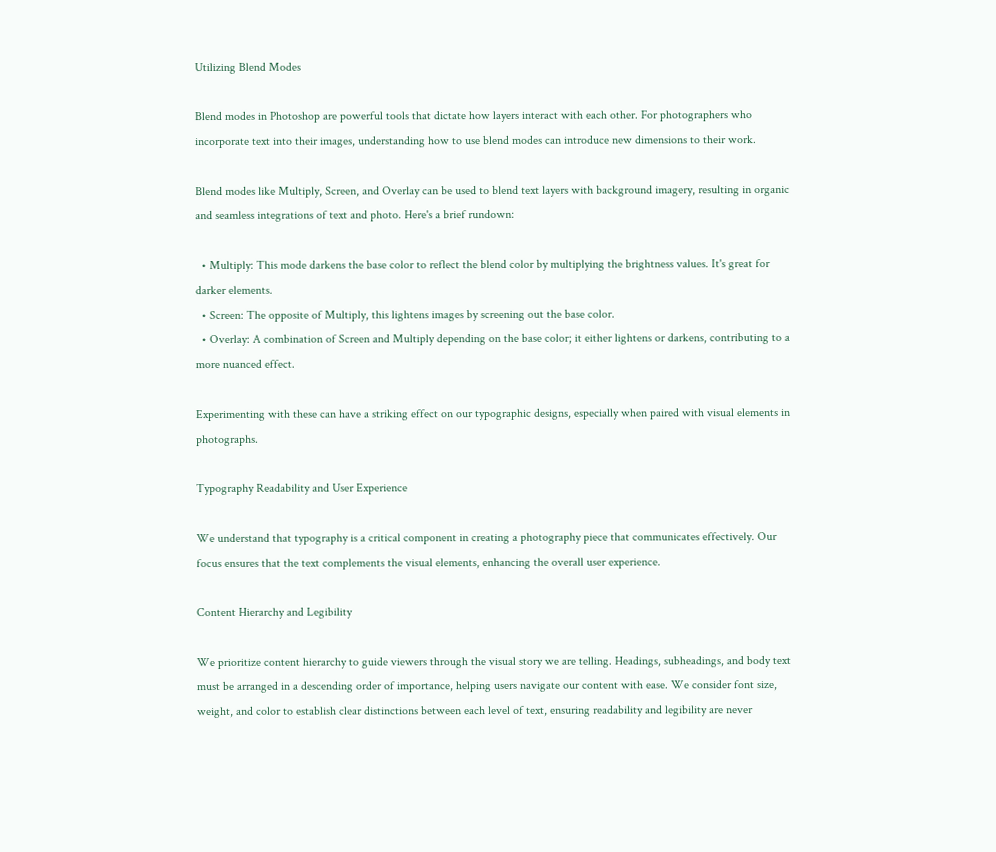Utilizing Blend Modes

Blend modes in Photoshop are powerful tools that dictate how layers interact with each other. For photographers who incorporate text into their images, understanding how to use blend modes can introduce new dimensions to their work.

Blend modes like Multiply, Screen, and Overlay can be used to blend text layers with background imagery, resulting in organic and seamless integrations of text and photo. Here's a brief rundown:

  • Multiply: This mode darkens the base color to reflect the blend color by multiplying the brightness values. It's great for darker elements.
  • Screen: The opposite of Multiply, this lightens images by screening out the base color.
  • Overlay: A combination of Screen and Multiply depending on the base color; it either lightens or darkens, contributing to a more nuanced effect.

Experimenting with these can have a striking effect on our typographic designs, especially when paired with visual elements in photographs.

Typography Readability and User Experience

We understand that typography is a critical component in creating a photography piece that communicates effectively. Our focus ensures that the text complements the visual elements, enhancing the overall user experience.

Content Hierarchy and Legibility

We prioritize content hierarchy to guide viewers through the visual story we are telling. Headings, subheadings, and body text must be arranged in a descending order of importance, helping users navigate our content with ease. We consider font size, weight, and color to establish clear distinctions between each level of text, ensuring readability and legibility are never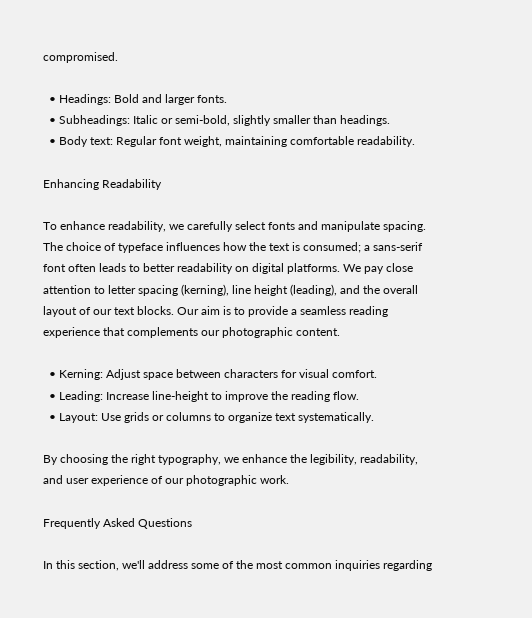compromised.

  • Headings: Bold and larger fonts.
  • Subheadings: Italic or semi-bold, slightly smaller than headings.
  • Body text: Regular font weight, maintaining comfortable readability.

Enhancing Readability

To enhance readability, we carefully select fonts and manipulate spacing. The choice of typeface influences how the text is consumed; a sans-serif font often leads to better readability on digital platforms. We pay close attention to letter spacing (kerning), line height (leading), and the overall layout of our text blocks. Our aim is to provide a seamless reading experience that complements our photographic content.

  • Kerning: Adjust space between characters for visual comfort.
  • Leading: Increase line-height to improve the reading flow.
  • Layout: Use grids or columns to organize text systematically.

By choosing the right typography, we enhance the legibility, readability, and user experience of our photographic work.

Frequently Asked Questions

In this section, we'll address some of the most common inquiries regarding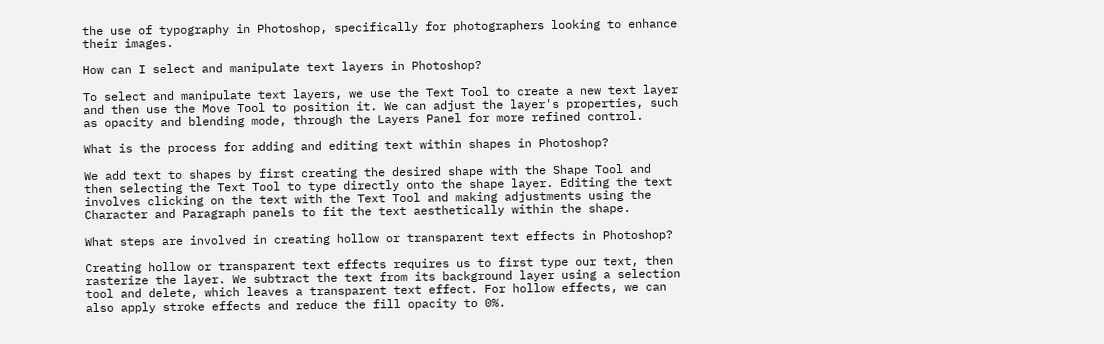the use of typography in Photoshop, specifically for photographers looking to enhance their images.

How can I select and manipulate text layers in Photoshop?

To select and manipulate text layers, we use the Text Tool to create a new text layer and then use the Move Tool to position it. We can adjust the layer's properties, such as opacity and blending mode, through the Layers Panel for more refined control.

What is the process for adding and editing text within shapes in Photoshop?

We add text to shapes by first creating the desired shape with the Shape Tool and then selecting the Text Tool to type directly onto the shape layer. Editing the text involves clicking on the text with the Text Tool and making adjustments using the Character and Paragraph panels to fit the text aesthetically within the shape.

What steps are involved in creating hollow or transparent text effects in Photoshop?

Creating hollow or transparent text effects requires us to first type our text, then rasterize the layer. We subtract the text from its background layer using a selection tool and delete, which leaves a transparent text effect. For hollow effects, we can also apply stroke effects and reduce the fill opacity to 0%.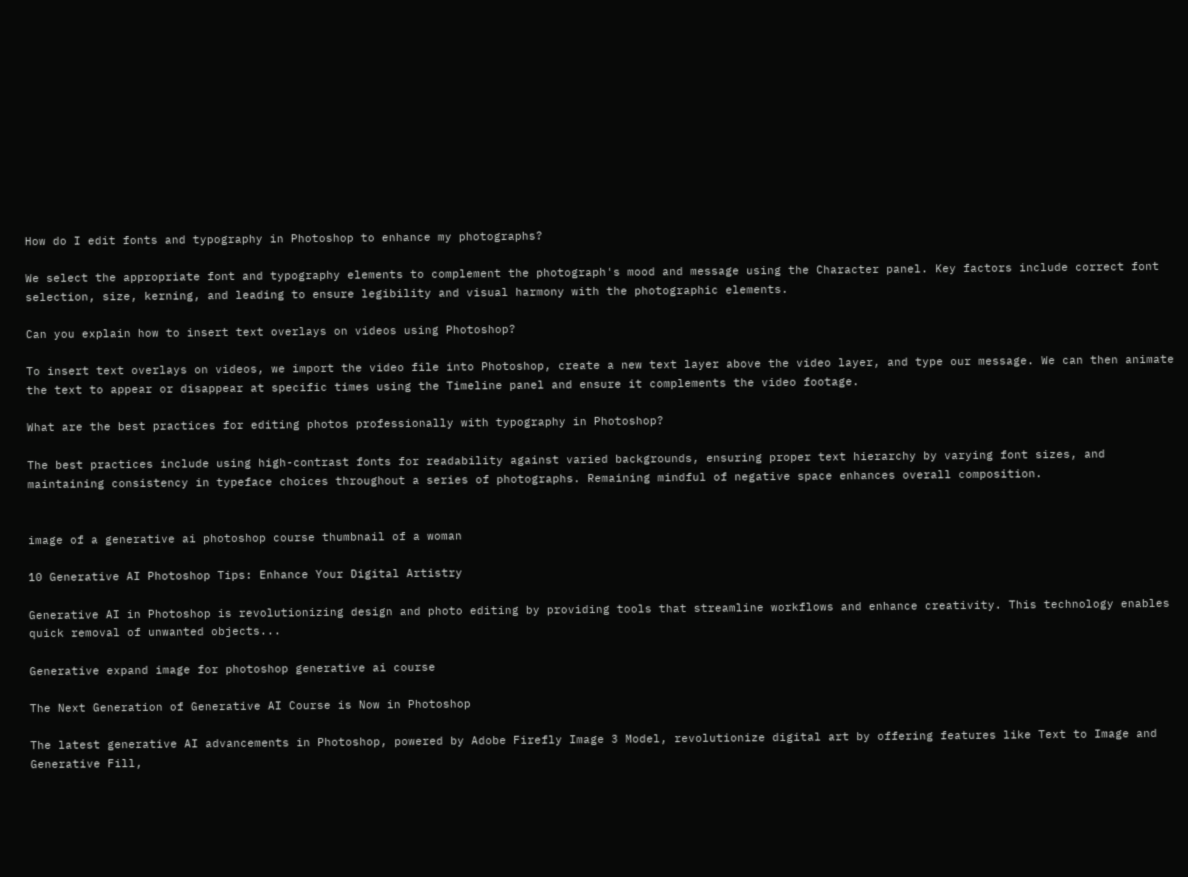How do I edit fonts and typography in Photoshop to enhance my photographs?

We select the appropriate font and typography elements to complement the photograph's mood and message using the Character panel. Key factors include correct font selection, size, kerning, and leading to ensure legibility and visual harmony with the photographic elements.

Can you explain how to insert text overlays on videos using Photoshop?

To insert text overlays on videos, we import the video file into Photoshop, create a new text layer above the video layer, and type our message. We can then animate the text to appear or disappear at specific times using the Timeline panel and ensure it complements the video footage.

What are the best practices for editing photos professionally with typography in Photoshop?

The best practices include using high-contrast fonts for readability against varied backgrounds, ensuring proper text hierarchy by varying font sizes, and maintaining consistency in typeface choices throughout a series of photographs. Remaining mindful of negative space enhances overall composition.


image of a generative ai photoshop course thumbnail of a woman

10 Generative AI Photoshop Tips: Enhance Your Digital Artistry

Generative AI in Photoshop is revolutionizing design and photo editing by providing tools that streamline workflows and enhance creativity. This technology enables quick removal of unwanted objects...

Generative expand image for photoshop generative ai course

The Next Generation of Generative AI Course is Now in Photoshop

The latest generative AI advancements in Photoshop, powered by Adobe Firefly Image 3 Model, revolutionize digital art by offering features like Text to Image and Generative Fill,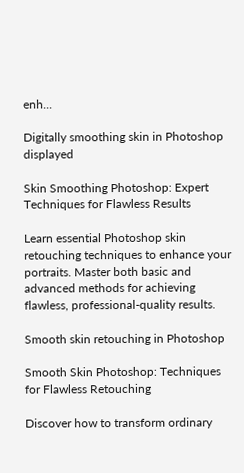enh...

Digitally smoothing skin in Photoshop displayed

Skin Smoothing Photoshop: Expert Techniques for Flawless Results

Learn essential Photoshop skin retouching techniques to enhance your portraits. Master both basic and advanced methods for achieving flawless, professional-quality results.

Smooth skin retouching in Photoshop

Smooth Skin Photoshop: Techniques for Flawless Retouching

Discover how to transform ordinary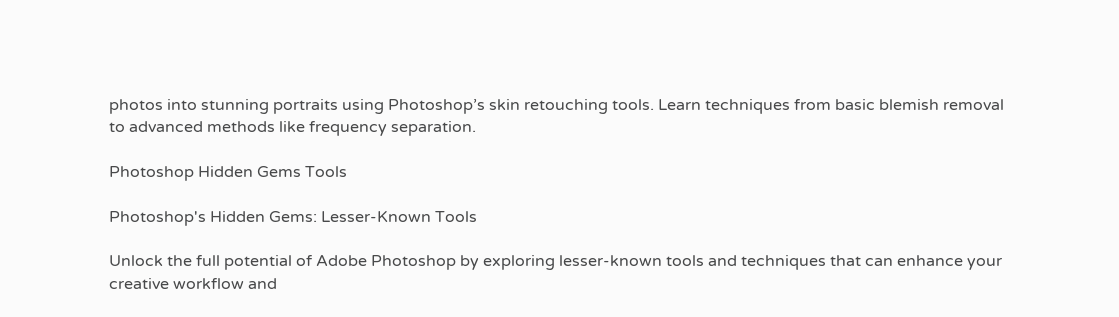photos into stunning portraits using Photoshop’s skin retouching tools. Learn techniques from basic blemish removal to advanced methods like frequency separation.

Photoshop Hidden Gems Tools

Photoshop's Hidden Gems: Lesser-Known Tools

Unlock the full potential of Adobe Photoshop by exploring lesser-known tools and techniques that can enhance your creative workflow and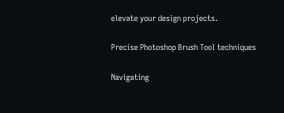elevate your design projects.

Precise Photoshop Brush Tool techniques

Navigating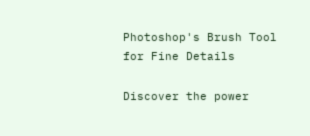Photoshop's Brush Tool for Fine Details

Discover the power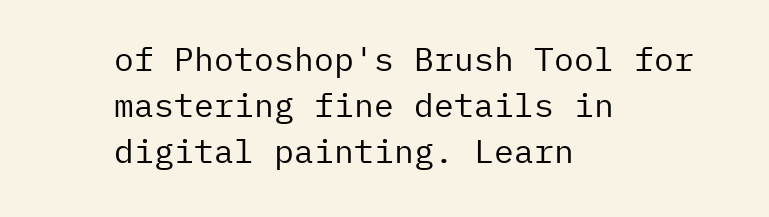of Photoshop's Brush Tool for mastering fine details in digital painting. Learn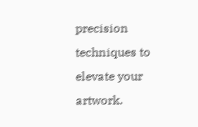precision techniques to elevate your artwork.